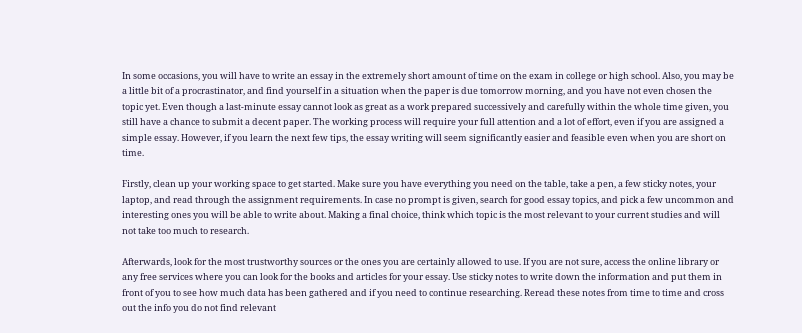In some occasions, you will have to write an essay in the extremely short amount of time on the exam in college or high school. Also, you may be a little bit of a procrastinator, and find yourself in a situation when the paper is due tomorrow morning, and you have not even chosen the topic yet. Even though a last-minute essay cannot look as great as a work prepared successively and carefully within the whole time given, you still have a chance to submit a decent paper. The working process will require your full attention and a lot of effort, even if you are assigned a simple essay. However, if you learn the next few tips, the essay writing will seem significantly easier and feasible even when you are short on time.

Firstly, clean up your working space to get started. Make sure you have everything you need on the table, take a pen, a few sticky notes, your laptop, and read through the assignment requirements. In case no prompt is given, search for good essay topics, and pick a few uncommon and interesting ones you will be able to write about. Making a final choice, think which topic is the most relevant to your current studies and will not take too much to research.

Afterwards, look for the most trustworthy sources or the ones you are certainly allowed to use. If you are not sure, access the online library or any free services where you can look for the books and articles for your essay. Use sticky notes to write down the information and put them in front of you to see how much data has been gathered and if you need to continue researching. Reread these notes from time to time and cross out the info you do not find relevant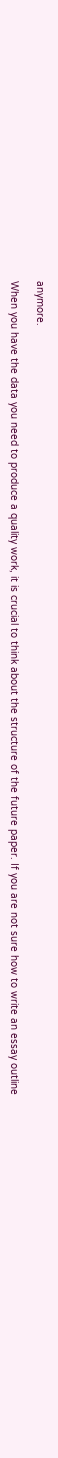anymore.

When you have the data you need to produce a quality work, it is crucial to think about the structure of the future paper. If you are not sure how to write an essay outline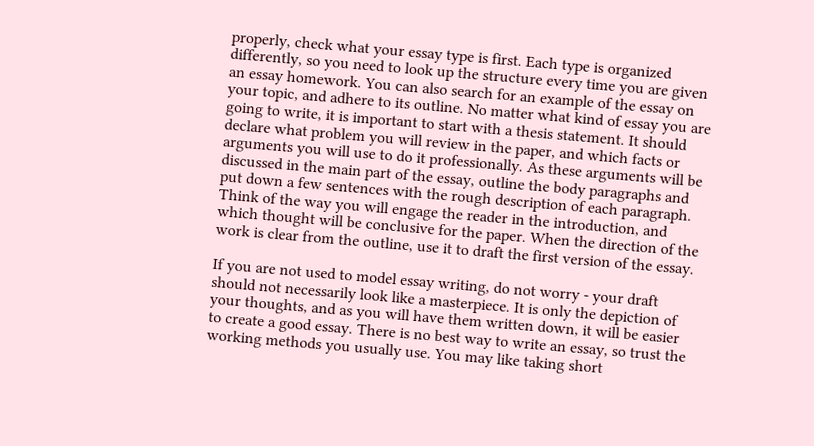properly, check what your essay type is first. Each type is organized differently, so you need to look up the structure every time you are given an essay homework. You can also search for an example of the essay on your topic, and adhere to its outline. No matter what kind of essay you are going to write, it is important to start with a thesis statement. It should declare what problem you will review in the paper, and which facts or arguments you will use to do it professionally. As these arguments will be discussed in the main part of the essay, outline the body paragraphs and put down a few sentences with the rough description of each paragraph. Think of the way you will engage the reader in the introduction, and which thought will be conclusive for the paper. When the direction of the work is clear from the outline, use it to draft the first version of the essay.

If you are not used to model essay writing, do not worry - your draft should not necessarily look like a masterpiece. It is only the depiction of your thoughts, and as you will have them written down, it will be easier to create a good essay. There is no best way to write an essay, so trust the working methods you usually use. You may like taking short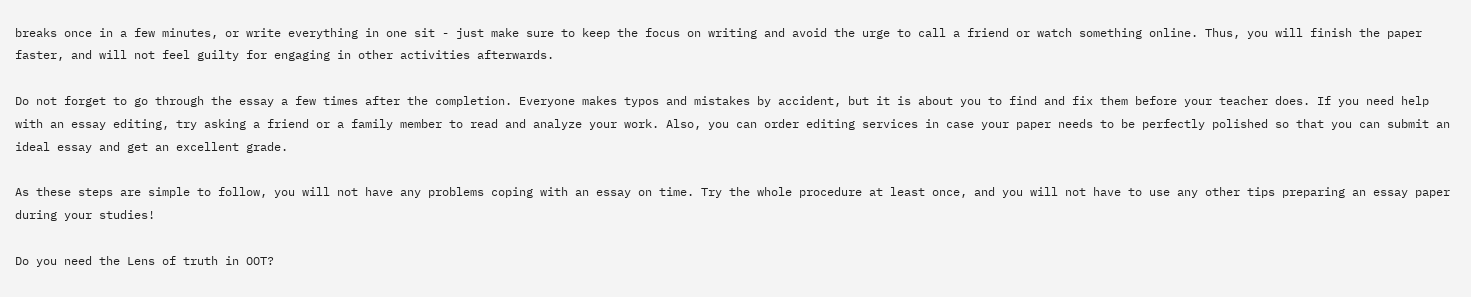breaks once in a few minutes, or write everything in one sit - just make sure to keep the focus on writing and avoid the urge to call a friend or watch something online. Thus, you will finish the paper faster, and will not feel guilty for engaging in other activities afterwards.

Do not forget to go through the essay a few times after the completion. Everyone makes typos and mistakes by accident, but it is about you to find and fix them before your teacher does. If you need help with an essay editing, try asking a friend or a family member to read and analyze your work. Also, you can order editing services in case your paper needs to be perfectly polished so that you can submit an ideal essay and get an excellent grade.

As these steps are simple to follow, you will not have any problems coping with an essay on time. Try the whole procedure at least once, and you will not have to use any other tips preparing an essay paper during your studies!

Do you need the Lens of truth in OOT?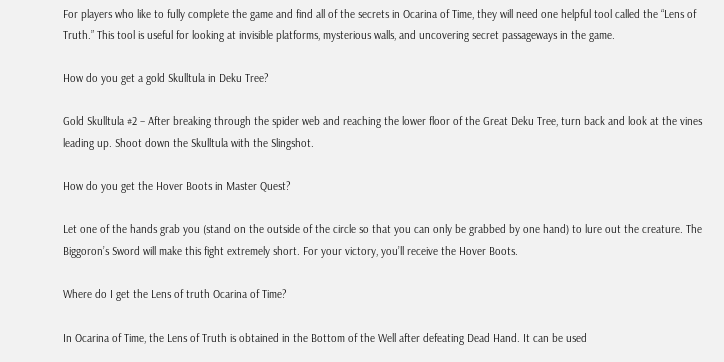For players who like to fully complete the game and find all of the secrets in Ocarina of Time, they will need one helpful tool called the “Lens of Truth.” This tool is useful for looking at invisible platforms, mysterious walls, and uncovering secret passageways in the game.

How do you get a gold Skulltula in Deku Tree?

Gold Skulltula #2 – After breaking through the spider web and reaching the lower floor of the Great Deku Tree, turn back and look at the vines leading up. Shoot down the Skulltula with the Slingshot.

How do you get the Hover Boots in Master Quest?

Let one of the hands grab you (stand on the outside of the circle so that you can only be grabbed by one hand) to lure out the creature. The Biggoron’s Sword will make this fight extremely short. For your victory, you’ll receive the Hover Boots.

Where do I get the Lens of truth Ocarina of Time?

In Ocarina of Time, the Lens of Truth is obtained in the Bottom of the Well after defeating Dead Hand. It can be used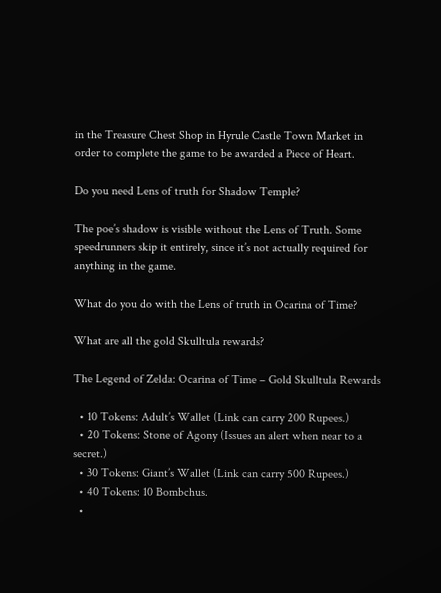in the Treasure Chest Shop in Hyrule Castle Town Market in order to complete the game to be awarded a Piece of Heart.

Do you need Lens of truth for Shadow Temple?

The poe’s shadow is visible without the Lens of Truth. Some speedrunners skip it entirely, since it’s not actually required for anything in the game.

What do you do with the Lens of truth in Ocarina of Time?

What are all the gold Skulltula rewards?

The Legend of Zelda: Ocarina of Time – Gold Skulltula Rewards

  • 10 Tokens: Adult’s Wallet (Link can carry 200 Rupees.)
  • 20 Tokens: Stone of Agony (Issues an alert when near to a secret.)
  • 30 Tokens: Giant’s Wallet (Link can carry 500 Rupees.)
  • 40 Tokens: 10 Bombchus.
  •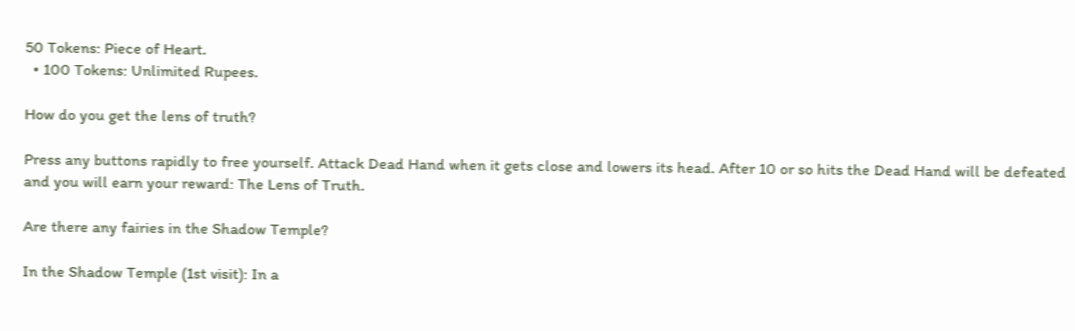50 Tokens: Piece of Heart.
  • 100 Tokens: Unlimited Rupees.

How do you get the lens of truth?

Press any buttons rapidly to free yourself. Attack Dead Hand when it gets close and lowers its head. After 10 or so hits the Dead Hand will be defeated and you will earn your reward: The Lens of Truth.

Are there any fairies in the Shadow Temple?

In the Shadow Temple (1st visit): In a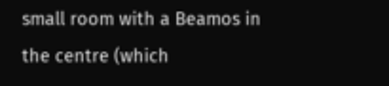small room with a Beamos in the centre (which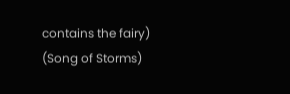contains the fairy) (Song of Storms)